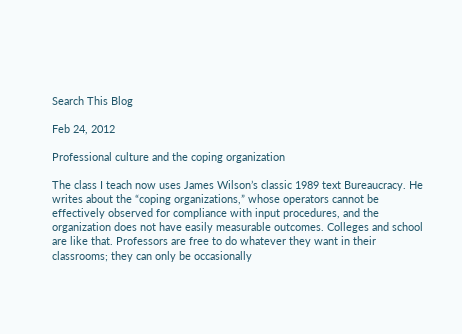Search This Blog

Feb 24, 2012

Professional culture and the coping organization

The class I teach now uses James Wilson’s classic 1989 text Bureaucracy. He writes about the “coping organizations,” whose operators cannot be effectively observed for compliance with input procedures, and the organization does not have easily measurable outcomes. Colleges and school are like that. Professors are free to do whatever they want in their classrooms; they can only be occasionally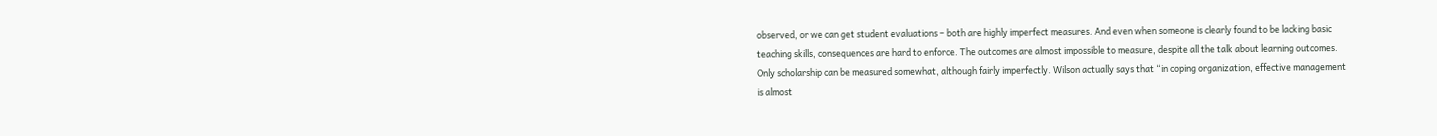observed, or we can get student evaluations – both are highly imperfect measures. And even when someone is clearly found to be lacking basic teaching skills, consequences are hard to enforce. The outcomes are almost impossible to measure, despite all the talk about learning outcomes. Only scholarship can be measured somewhat, although fairly imperfectly. Wilson actually says that “in coping organization, effective management is almost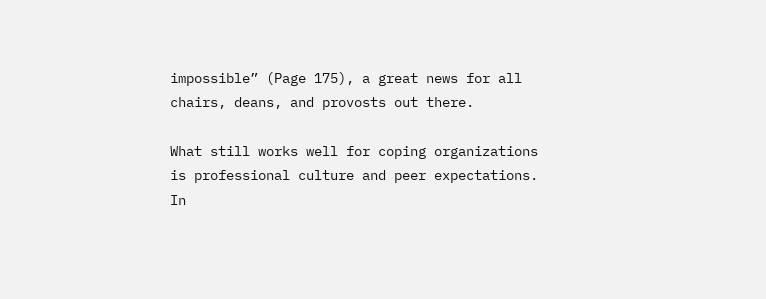impossible” (Page 175), a great news for all chairs, deans, and provosts out there.

What still works well for coping organizations is professional culture and peer expectations. In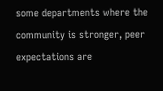some departments where the community is stronger, peer expectations are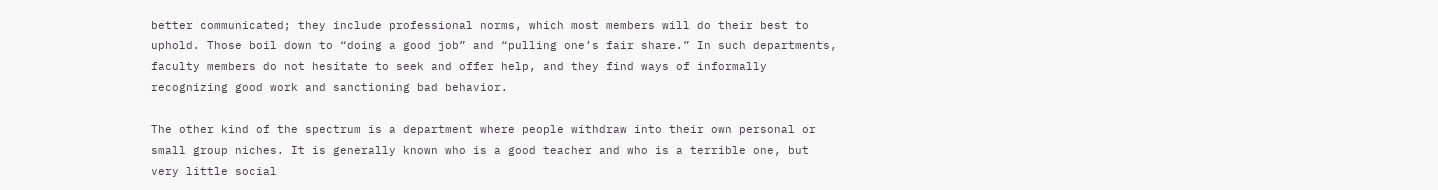better communicated; they include professional norms, which most members will do their best to uphold. Those boil down to “doing a good job” and “pulling one’s fair share.” In such departments, faculty members do not hesitate to seek and offer help, and they find ways of informally recognizing good work and sanctioning bad behavior.

The other kind of the spectrum is a department where people withdraw into their own personal or small group niches. It is generally known who is a good teacher and who is a terrible one, but very little social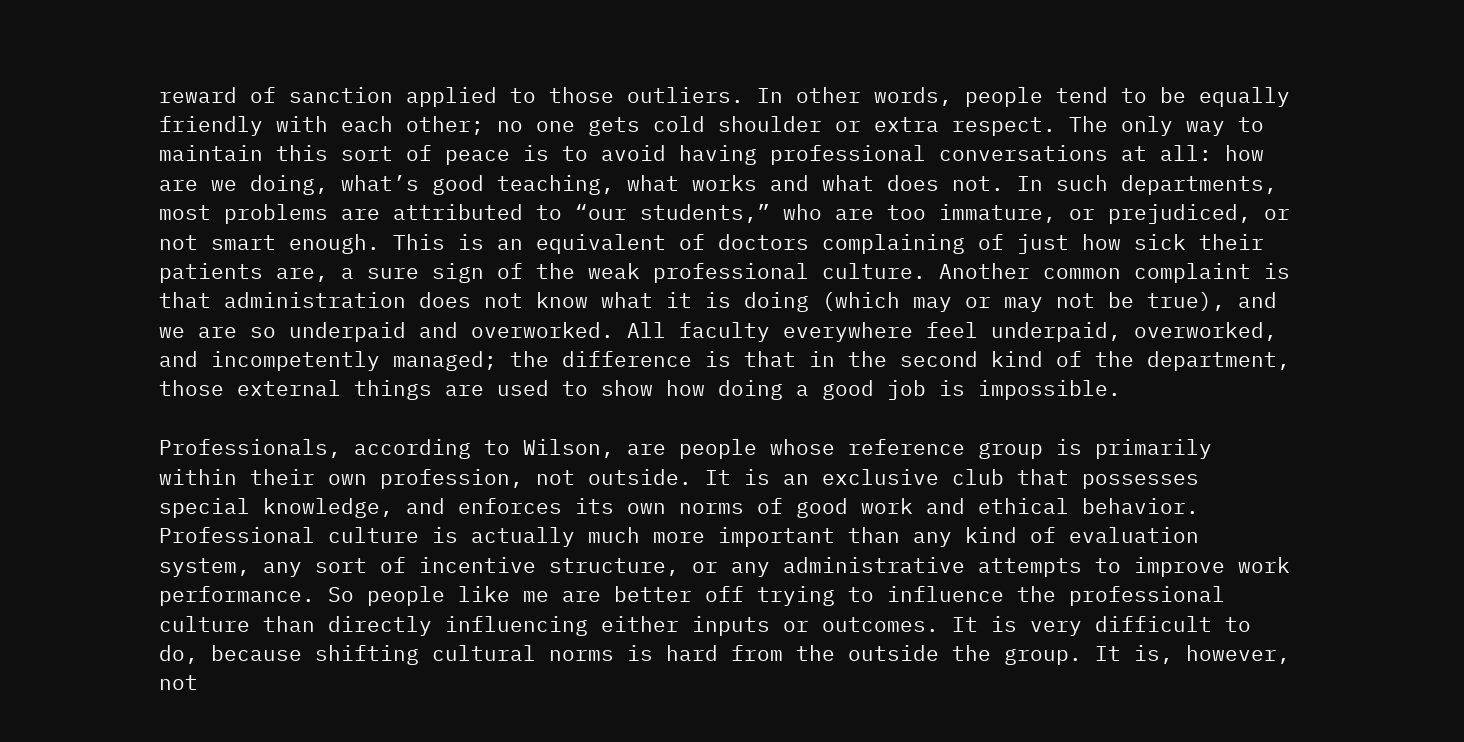reward of sanction applied to those outliers. In other words, people tend to be equally friendly with each other; no one gets cold shoulder or extra respect. The only way to maintain this sort of peace is to avoid having professional conversations at all: how are we doing, what’s good teaching, what works and what does not. In such departments, most problems are attributed to “our students,” who are too immature, or prejudiced, or not smart enough. This is an equivalent of doctors complaining of just how sick their patients are, a sure sign of the weak professional culture. Another common complaint is that administration does not know what it is doing (which may or may not be true), and we are so underpaid and overworked. All faculty everywhere feel underpaid, overworked, and incompetently managed; the difference is that in the second kind of the department, those external things are used to show how doing a good job is impossible.

Professionals, according to Wilson, are people whose reference group is primarily within their own profession, not outside. It is an exclusive club that possesses special knowledge, and enforces its own norms of good work and ethical behavior. Professional culture is actually much more important than any kind of evaluation system, any sort of incentive structure, or any administrative attempts to improve work performance. So people like me are better off trying to influence the professional culture than directly influencing either inputs or outcomes. It is very difficult to do, because shifting cultural norms is hard from the outside the group. It is, however, not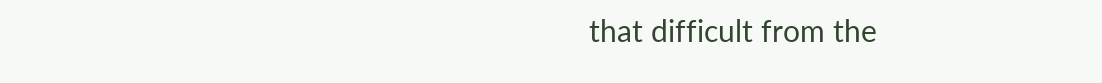that difficult from the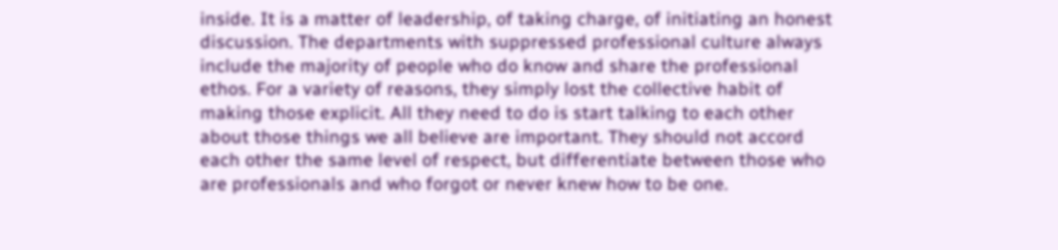inside. It is a matter of leadership, of taking charge, of initiating an honest discussion. The departments with suppressed professional culture always include the majority of people who do know and share the professional ethos. For a variety of reasons, they simply lost the collective habit of making those explicit. All they need to do is start talking to each other about those things we all believe are important. They should not accord each other the same level of respect, but differentiate between those who are professionals and who forgot or never knew how to be one.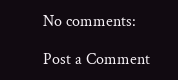No comments:

Post a Comment